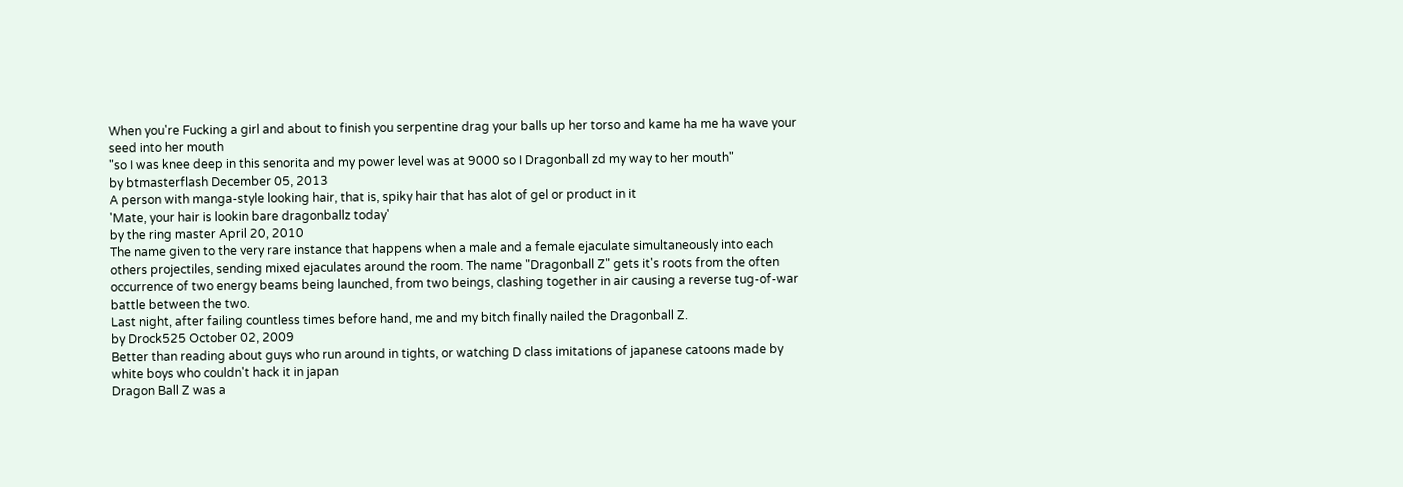When you're Fucking a girl and about to finish you serpentine drag your balls up her torso and kame ha me ha wave your seed into her mouth
"so I was knee deep in this senorita and my power level was at 9000 so I Dragonball zd my way to her mouth"
by btmasterflash December 05, 2013
A person with manga-style looking hair, that is, spiky hair that has alot of gel or product in it
'Mate, your hair is lookin bare dragonballz today'
by the ring master April 20, 2010
The name given to the very rare instance that happens when a male and a female ejaculate simultaneously into each others projectiles, sending mixed ejaculates around the room. The name "Dragonball Z" gets it's roots from the often occurrence of two energy beams being launched, from two beings, clashing together in air causing a reverse tug-of-war battle between the two.
Last night, after failing countless times before hand, me and my bitch finally nailed the Dragonball Z.
by Drock525 October 02, 2009
Better than reading about guys who run around in tights, or watching D class imitations of japanese catoons made by white boys who couldn't hack it in japan
Dragon Ball Z was a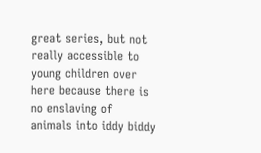great series, but not really accessible to young children over here because there is no enslaving of animals into iddy biddy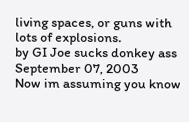living spaces, or guns with lots of explosions.
by GI Joe sucks donkey ass September 07, 2003
Now im assuming you know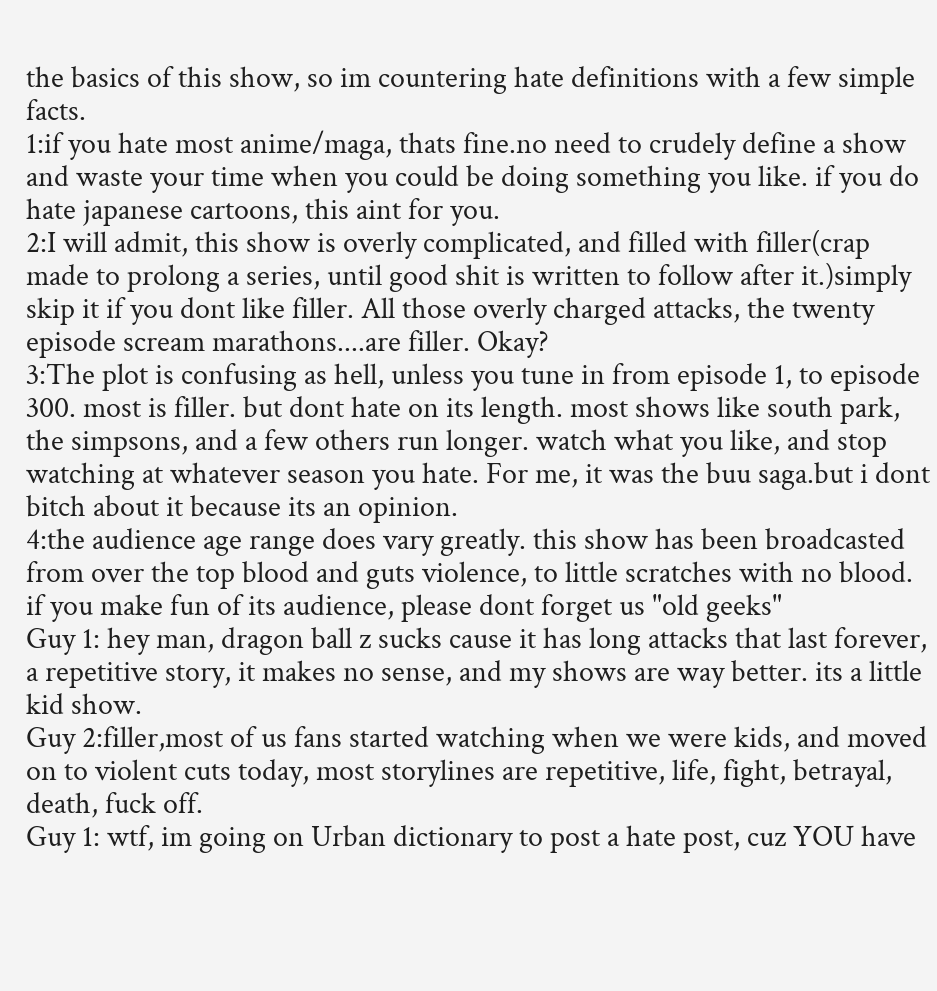the basics of this show, so im countering hate definitions with a few simple facts.
1:if you hate most anime/maga, thats fine.no need to crudely define a show and waste your time when you could be doing something you like. if you do hate japanese cartoons, this aint for you.
2:I will admit, this show is overly complicated, and filled with filler(crap made to prolong a series, until good shit is written to follow after it.)simply skip it if you dont like filler. All those overly charged attacks, the twenty episode scream marathons....are filler. Okay?
3:The plot is confusing as hell, unless you tune in from episode 1, to episode 300. most is filler. but dont hate on its length. most shows like south park, the simpsons, and a few others run longer. watch what you like, and stop watching at whatever season you hate. For me, it was the buu saga.but i dont bitch about it because its an opinion.
4:the audience age range does vary greatly. this show has been broadcasted from over the top blood and guts violence, to little scratches with no blood. if you make fun of its audience, please dont forget us "old geeks"
Guy 1: hey man, dragon ball z sucks cause it has long attacks that last forever, a repetitive story, it makes no sense, and my shows are way better. its a little kid show.
Guy 2:filler,most of us fans started watching when we were kids, and moved on to violent cuts today, most storylines are repetitive, life, fight, betrayal, death, fuck off.
Guy 1: wtf, im going on Urban dictionary to post a hate post, cuz YOU have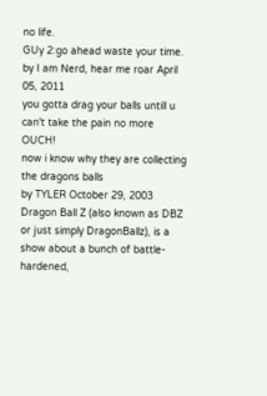no life.
GUy 2:go ahead waste your time.
by I am Nerd, hear me roar April 05, 2011
you gotta drag your balls untill u can't take the pain no more OUCH!
now i know why they are collecting the dragons balls
by TYLER October 29, 2003
Dragon Ball Z (also known as DBZ or just simply DragonBallz), is a show about a bunch of battle-hardened,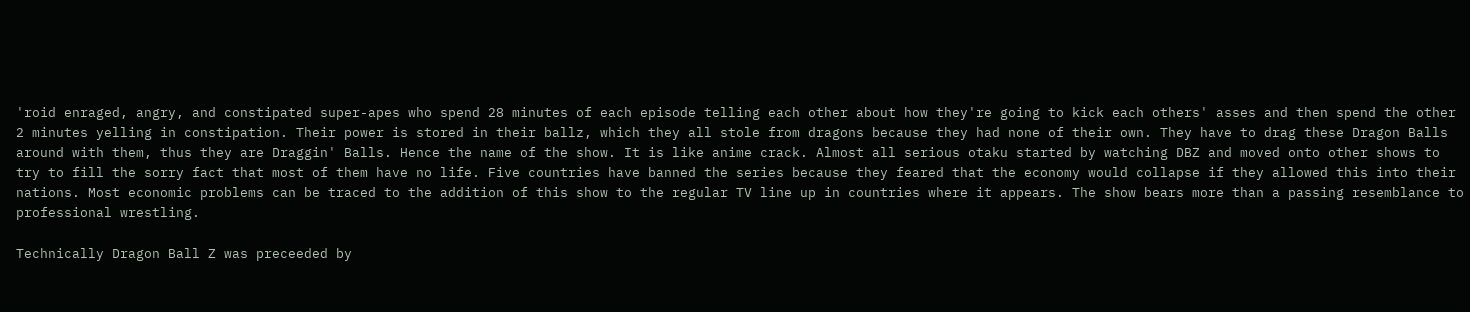'roid enraged, angry, and constipated super-apes who spend 28 minutes of each episode telling each other about how they're going to kick each others' asses and then spend the other 2 minutes yelling in constipation. Their power is stored in their ballz, which they all stole from dragons because they had none of their own. They have to drag these Dragon Balls around with them, thus they are Draggin' Balls. Hence the name of the show. It is like anime crack. Almost all serious otaku started by watching DBZ and moved onto other shows to try to fill the sorry fact that most of them have no life. Five countries have banned the series because they feared that the economy would collapse if they allowed this into their nations. Most economic problems can be traced to the addition of this show to the regular TV line up in countries where it appears. The show bears more than a passing resemblance to professional wrestling.

Technically Dragon Ball Z was preceeded by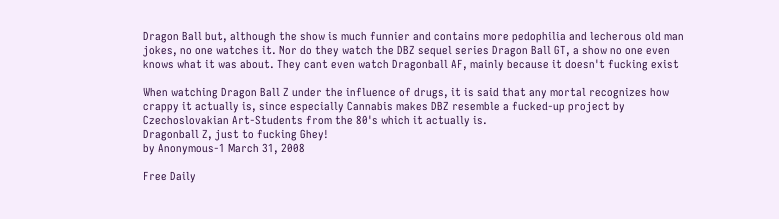Dragon Ball but, although the show is much funnier and contains more pedophilia and lecherous old man jokes, no one watches it. Nor do they watch the DBZ sequel series Dragon Ball GT, a show no one even knows what it was about. They cant even watch Dragonball AF, mainly because it doesn't fucking exist

When watching Dragon Ball Z under the influence of drugs, it is said that any mortal recognizes how crappy it actually is, since especially Cannabis makes DBZ resemble a fucked-up project by Czechoslovakian Art-Students from the 80's which it actually is.
Dragonball Z, just to fucking Ghey!
by Anonymous-1 March 31, 2008

Free Daily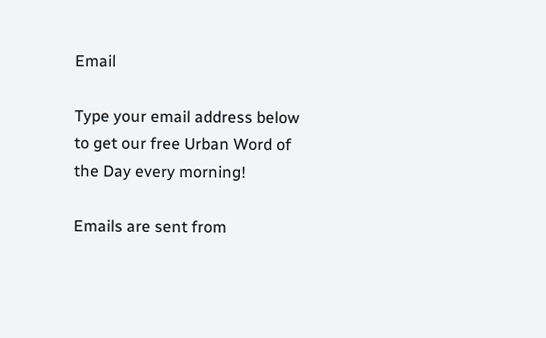Email

Type your email address below to get our free Urban Word of the Day every morning!

Emails are sent from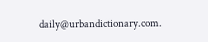daily@urbandictionary.com.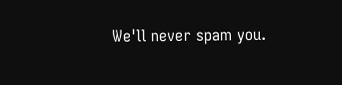We'll never spam you.